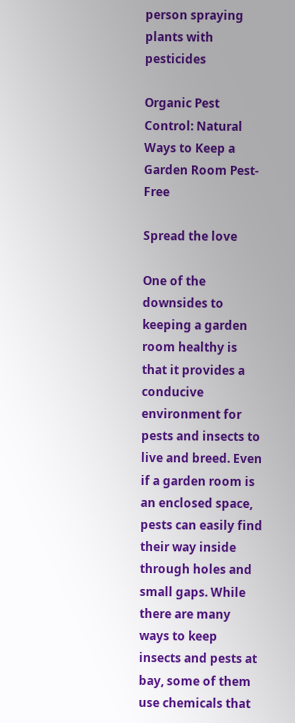person spraying plants with pesticides

Organic Pest Control: Natural Ways to Keep a Garden Room Pest-Free

Spread the love

One of the downsides to keeping a garden room healthy is that it provides a conducive environment for pests and insects to live and breed. Even if a garden room is an enclosed space, pests can easily find their way inside through holes and small gaps. While there are many ways to keep insects and pests at bay, some of them use chemicals that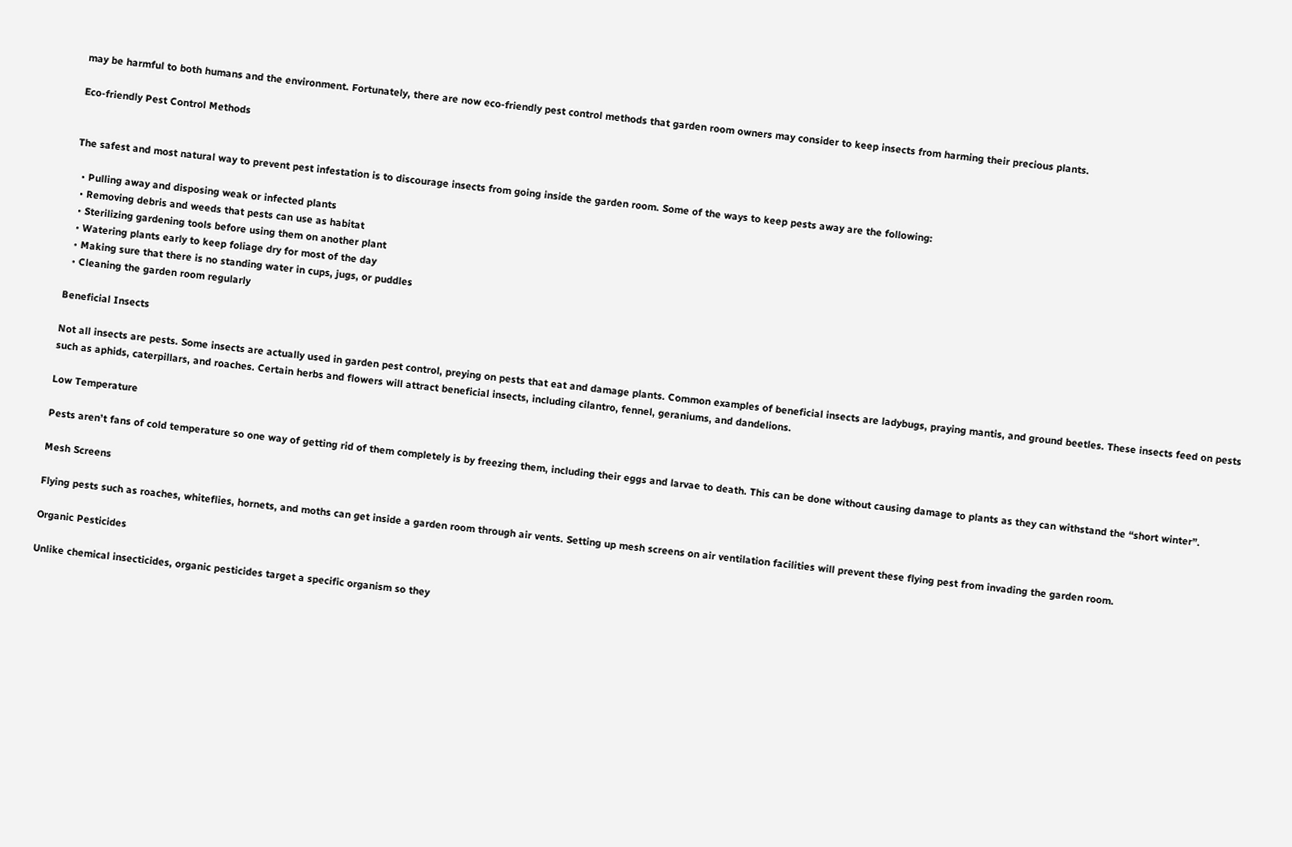may be harmful to both humans and the environment. Fortunately, there are now eco-friendly pest control methods that garden room owners may consider to keep insects from harming their precious plants.

Eco-friendly Pest Control Methods


The safest and most natural way to prevent pest infestation is to discourage insects from going inside the garden room. Some of the ways to keep pests away are the following:

  • Pulling away and disposing weak or infected plants
  • Removing debris and weeds that pests can use as habitat
  • Sterilizing gardening tools before using them on another plant
  • Watering plants early to keep foliage dry for most of the day
  • Making sure that there is no standing water in cups, jugs, or puddles
  • Cleaning the garden room regularly

Beneficial Insects

Not all insects are pests. Some insects are actually used in garden pest control, preying on pests that eat and damage plants. Common examples of beneficial insects are ladybugs, praying mantis, and ground beetles. These insects feed on pests such as aphids, caterpillars, and roaches. Certain herbs and flowers will attract beneficial insects, including cilantro, fennel, geraniums, and dandelions.

Low Temperature

Pests aren’t fans of cold temperature so one way of getting rid of them completely is by freezing them, including their eggs and larvae to death. This can be done without causing damage to plants as they can withstand the “short winter”.

Mesh Screens

Flying pests such as roaches, whiteflies, hornets, and moths can get inside a garden room through air vents. Setting up mesh screens on air ventilation facilities will prevent these flying pest from invading the garden room.

Organic Pesticides

Unlike chemical insecticides, organic pesticides target a specific organism so they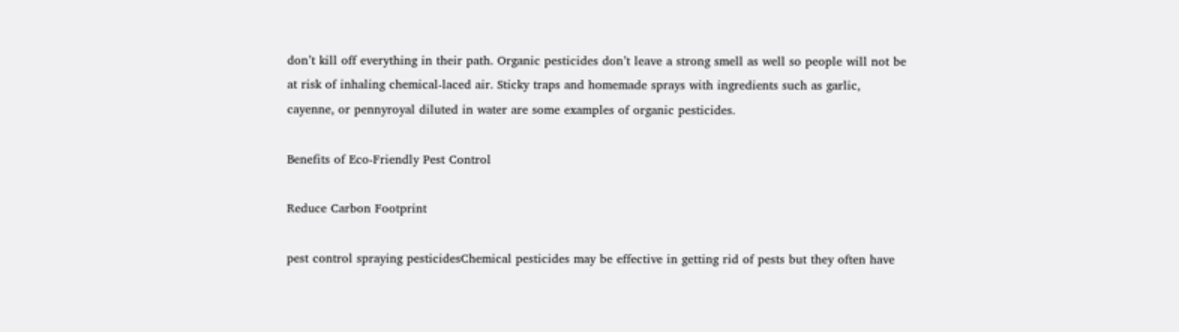don’t kill off everything in their path. Organic pesticides don’t leave a strong smell as well so people will not be at risk of inhaling chemical-laced air. Sticky traps and homemade sprays with ingredients such as garlic, cayenne, or pennyroyal diluted in water are some examples of organic pesticides.

Benefits of Eco-Friendly Pest Control

Reduce Carbon Footprint

pest control spraying pesticidesChemical pesticides may be effective in getting rid of pests but they often have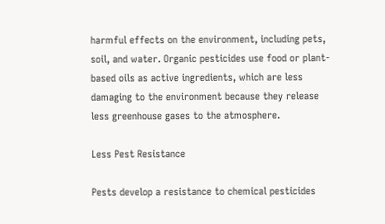harmful effects on the environment, including pets, soil, and water. Organic pesticides use food or plant-based oils as active ingredients, which are less damaging to the environment because they release less greenhouse gases to the atmosphere.

Less Pest Resistance

Pests develop a resistance to chemical pesticides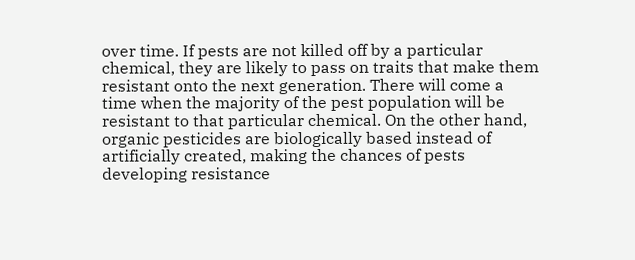over time. If pests are not killed off by a particular chemical, they are likely to pass on traits that make them resistant onto the next generation. There will come a time when the majority of the pest population will be resistant to that particular chemical. On the other hand, organic pesticides are biologically based instead of artificially created, making the chances of pests developing resistance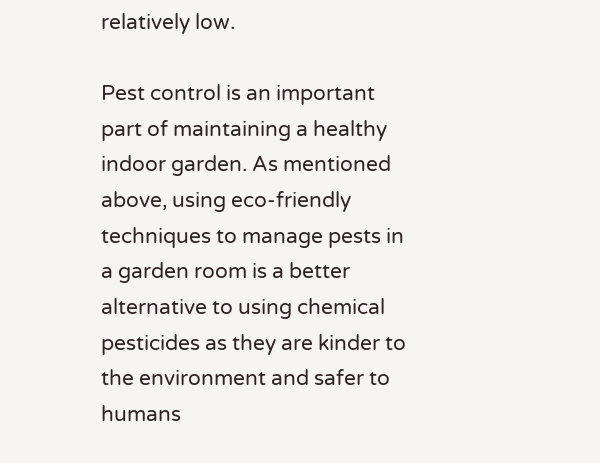relatively low.

Pest control is an important part of maintaining a healthy indoor garden. As mentioned above, using eco-friendly techniques to manage pests in a garden room is a better alternative to using chemical pesticides as they are kinder to the environment and safer to humans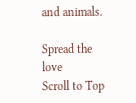and animals.

Spread the love
Scroll to Top